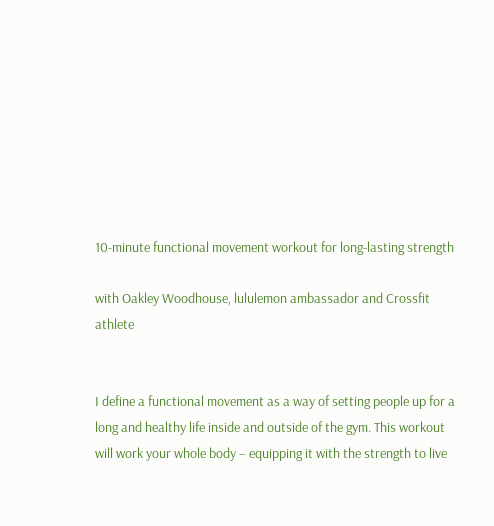10-minute functional movement workout for long-lasting strength

with Oakley Woodhouse, lululemon ambassador and Crossfit athlete


I define a functional movement as a way of setting people up for a long and healthy life inside and outside of the gym. This workout will work your whole body – equipping it with the strength to live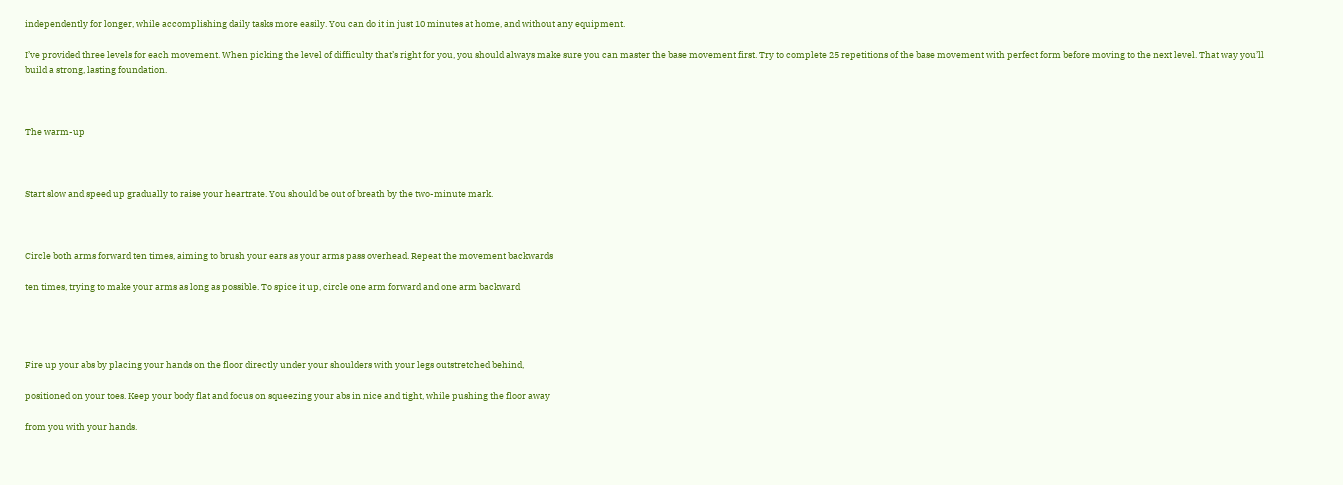independently for longer, while accomplishing daily tasks more easily. You can do it in just 10 minutes at home, and without any equipment.

I’ve provided three levels for each movement. When picking the level of difficulty that’s right for you, you should always make sure you can master the base movement first. Try to complete 25 repetitions of the base movement with perfect form before moving to the next level. That way you’ll build a strong, lasting foundation.



The warm-up



Start slow and speed up gradually to raise your heartrate. You should be out of breath by the two-minute mark.



Circle both arms forward ten times, aiming to brush your ears as your arms pass overhead. Repeat the movement backwards

ten times, trying to make your arms as long as possible. To spice it up, circle one arm forward and one arm backward




Fire up your abs by placing your hands on the floor directly under your shoulders with your legs outstretched behind,

positioned on your toes. Keep your body flat and focus on squeezing your abs in nice and tight, while pushing the floor away

from you with your hands.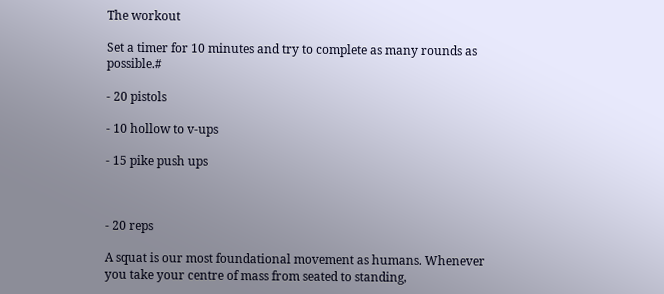The workout

Set a timer for 10 minutes and try to complete as many rounds as possible.#

- 20 pistols

- 10 hollow to v-ups

- 15 pike push ups



- 20 reps

A squat is our most foundational movement as humans. Whenever you take your centre of mass from seated to standing,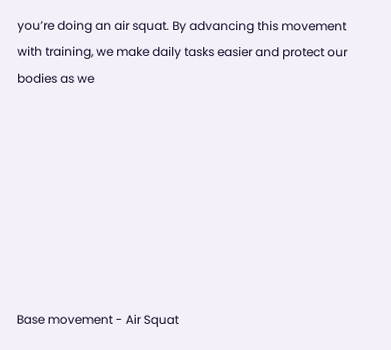you’re doing an air squat. By advancing this movement with training, we make daily tasks easier and protect our bodies as we








Base movement - Air Squat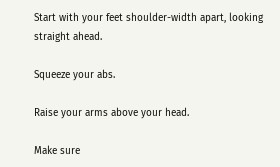Start with your feet shoulder-width apart, looking straight ahead.

Squeeze your abs.

Raise your arms above your head.

Make sure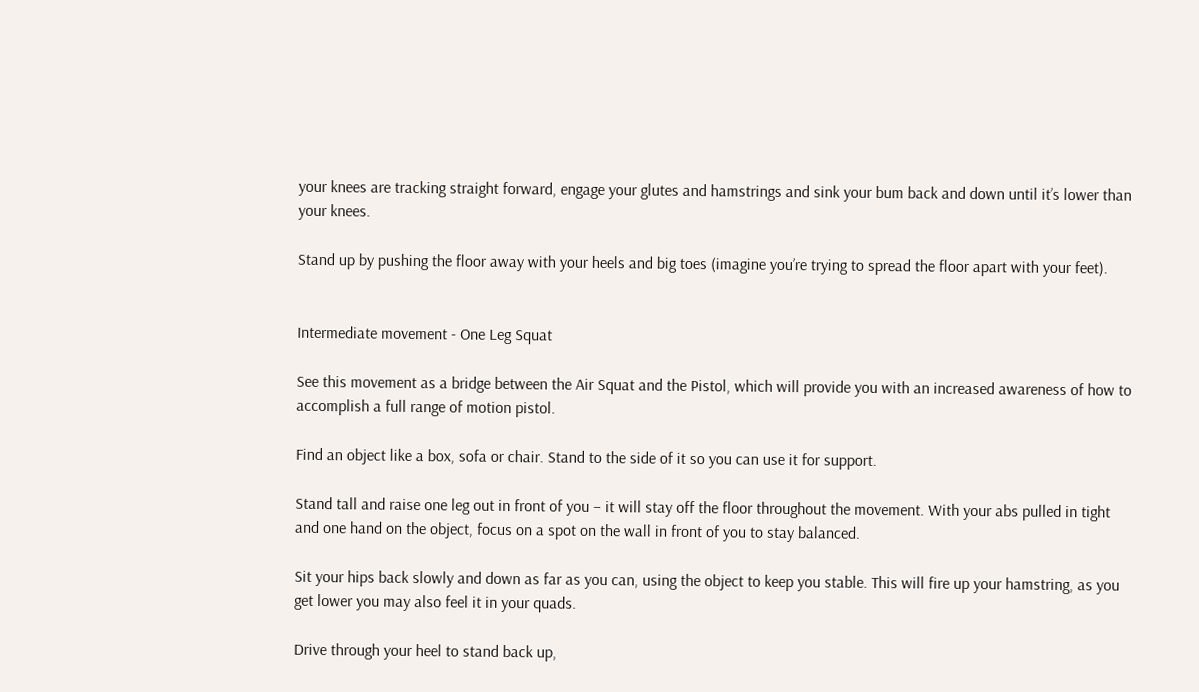your knees are tracking straight forward, engage your glutes and hamstrings and sink your bum back and down until it’s lower than your knees.

Stand up by pushing the floor away with your heels and big toes (imagine you’re trying to spread the floor apart with your feet).


Intermediate movement - One Leg Squat

See this movement as a bridge between the Air Squat and the Pistol, which will provide you with an increased awareness of how to accomplish a full range of motion pistol.

Find an object like a box, sofa or chair. Stand to the side of it so you can use it for support.

Stand tall and raise one leg out in front of you – it will stay off the floor throughout the movement. With your abs pulled in tight and one hand on the object, focus on a spot on the wall in front of you to stay balanced.

Sit your hips back slowly and down as far as you can, using the object to keep you stable. This will fire up your hamstring, as you get lower you may also feel it in your quads.

Drive through your heel to stand back up,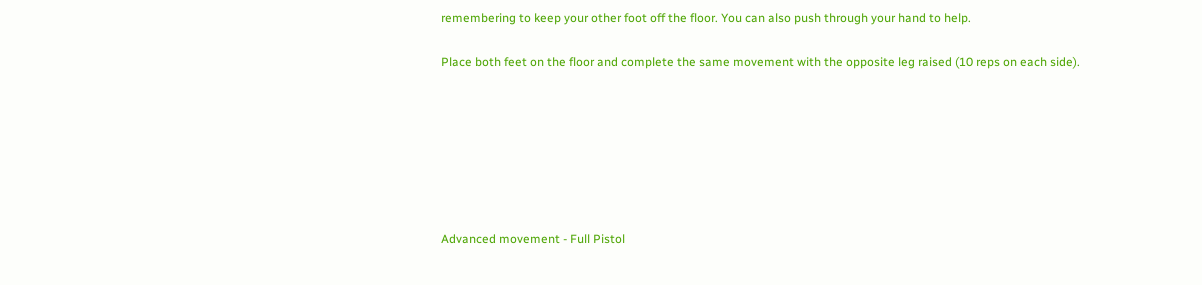remembering to keep your other foot off the floor. You can also push through your hand to help.

Place both feet on the floor and complete the same movement with the opposite leg raised (10 reps on each side).







Advanced movement - Full Pistol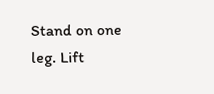Stand on one leg. Lift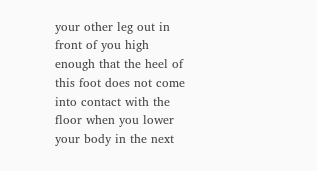your other leg out in front of you high enough that the heel of this foot does not come into contact with the floor when you lower your body in the next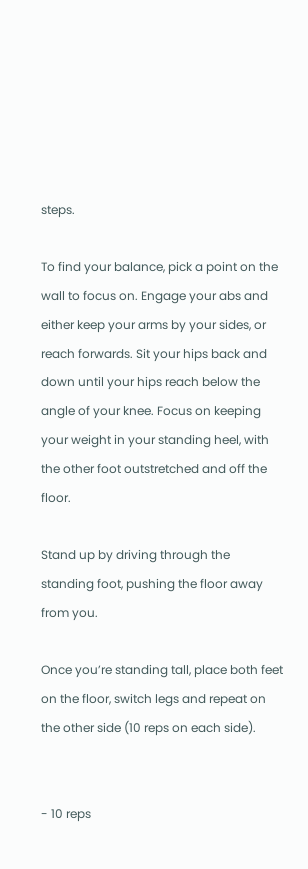steps.

To find your balance, pick a point on the wall to focus on. Engage your abs and either keep your arms by your sides, or reach forwards. Sit your hips back and down until your hips reach below the angle of your knee. Focus on keeping your weight in your standing heel, with the other foot outstretched and off the floor.

Stand up by driving through the standing foot, pushing the floor away from you.

Once you’re standing tall, place both feet on the floor, switch legs and repeat on the other side (10 reps on each side).


- 10 reps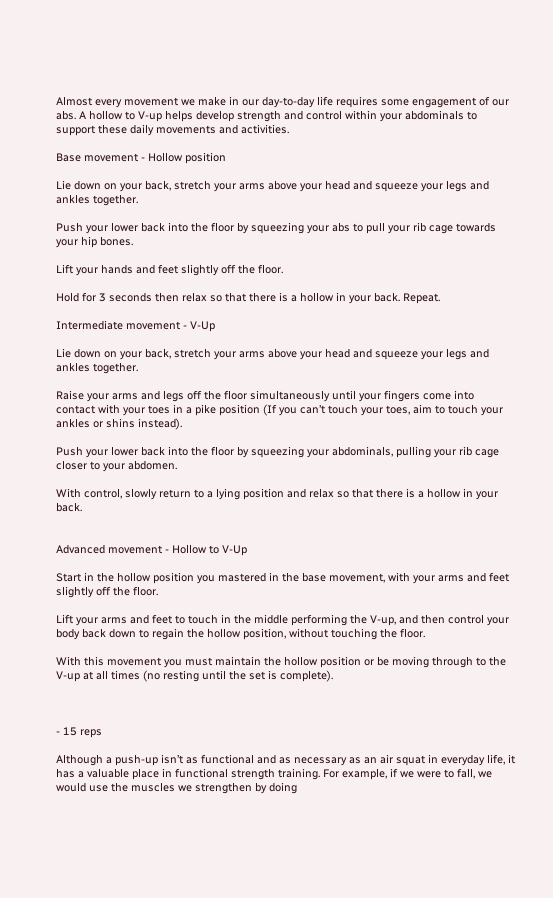Almost every movement we make in our day-to-day life requires some engagement of our abs. A hollow to V-up helps develop strength and control within your abdominals to support these daily movements and activities.

Base movement - Hollow position

Lie down on your back, stretch your arms above your head and squeeze your legs and ankles together.

Push your lower back into the floor by squeezing your abs to pull your rib cage towards your hip bones.

Lift your hands and feet slightly off the floor.

Hold for 3 seconds then relax so that there is a hollow in your back. Repeat.

Intermediate movement - V-Up

Lie down on your back, stretch your arms above your head and squeeze your legs and ankles together.

Raise your arms and legs off the floor simultaneously until your fingers come into contact with your toes in a pike position (If you can’t touch your toes, aim to touch your ankles or shins instead).

Push your lower back into the floor by squeezing your abdominals, pulling your rib cage closer to your abdomen.

With control, slowly return to a lying position and relax so that there is a hollow in your back.


Advanced movement - Hollow to V-Up

Start in the hollow position you mastered in the base movement, with your arms and feet slightly off the floor.

Lift your arms and feet to touch in the middle performing the V-up, and then control your body back down to regain the hollow position, without touching the floor.

With this movement you must maintain the hollow position or be moving through to the V-up at all times (no resting until the set is complete).



- 15 reps

Although a push-up isn’t as functional and as necessary as an air squat in everyday life, it has a valuable place in functional strength training. For example, if we were to fall, we would use the muscles we strengthen by doing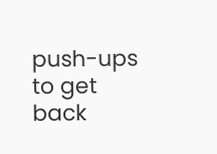push-ups to get back